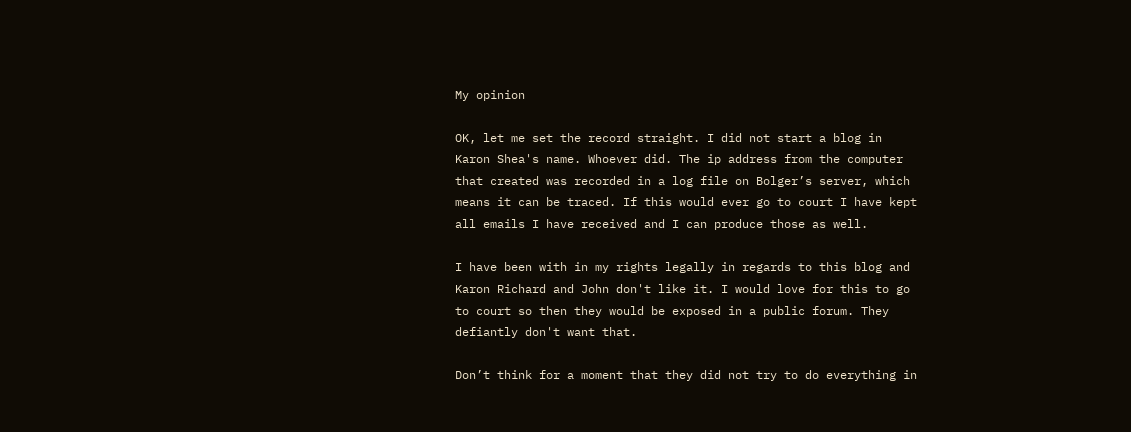My opinion

OK, let me set the record straight. I did not start a blog in Karon Shea's name. Whoever did. The ip address from the computer that created was recorded in a log file on Bolger’s server, which means it can be traced. If this would ever go to court I have kept all emails I have received and I can produce those as well.

I have been with in my rights legally in regards to this blog and Karon Richard and John don't like it. I would love for this to go to court so then they would be exposed in a public forum. They defiantly don't want that.

Don’t think for a moment that they did not try to do everything in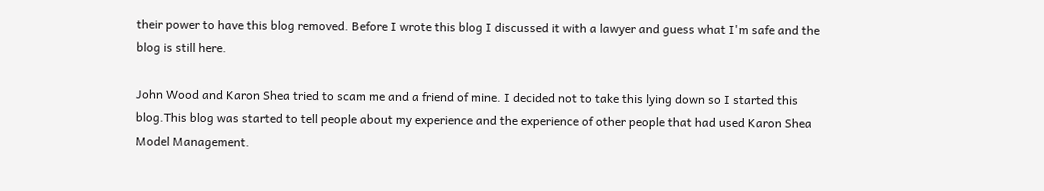their power to have this blog removed. Before I wrote this blog I discussed it with a lawyer and guess what I'm safe and the blog is still here.

John Wood and Karon Shea tried to scam me and a friend of mine. I decided not to take this lying down so I started this blog.This blog was started to tell people about my experience and the experience of other people that had used Karon Shea Model Management.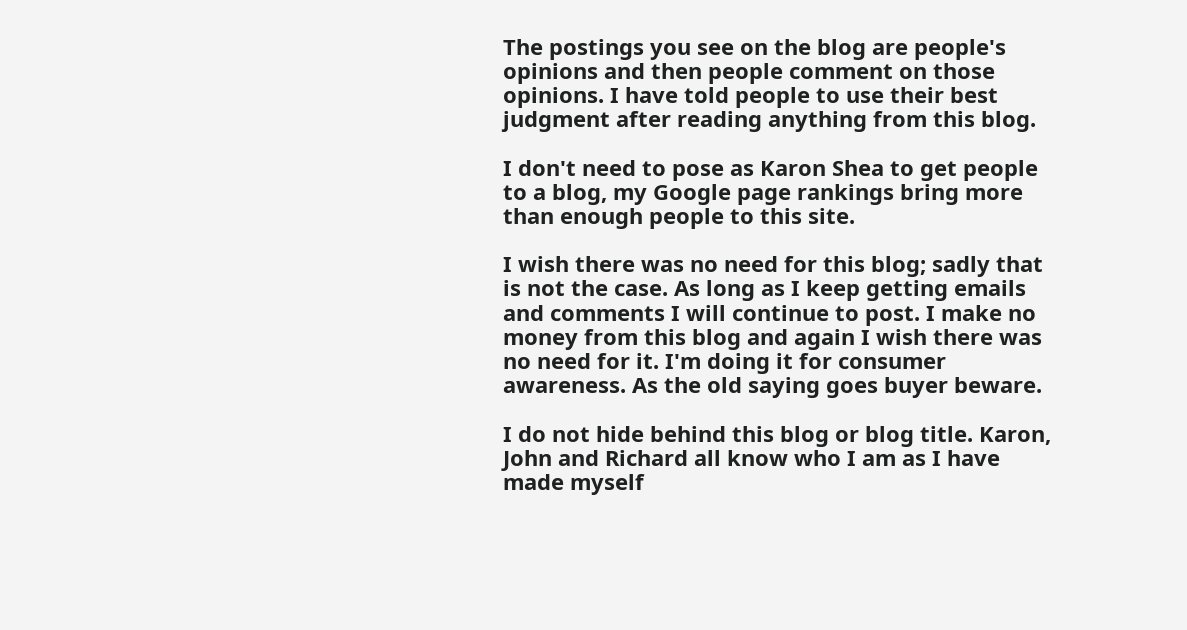The postings you see on the blog are people's opinions and then people comment on those opinions. I have told people to use their best judgment after reading anything from this blog.

I don't need to pose as Karon Shea to get people to a blog, my Google page rankings bring more than enough people to this site.

I wish there was no need for this blog; sadly that is not the case. As long as I keep getting emails and comments I will continue to post. I make no money from this blog and again I wish there was no need for it. I'm doing it for consumer awareness. As the old saying goes buyer beware.

I do not hide behind this blog or blog title. Karon, John and Richard all know who I am as I have made myself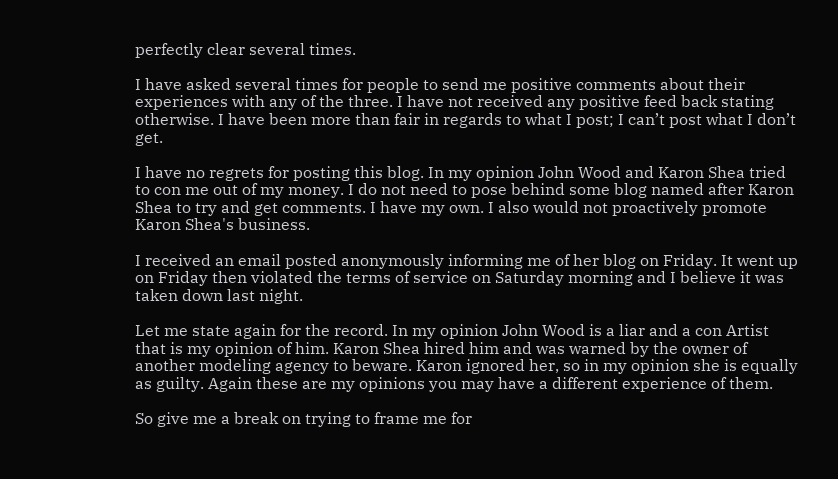perfectly clear several times.

I have asked several times for people to send me positive comments about their experiences with any of the three. I have not received any positive feed back stating otherwise. I have been more than fair in regards to what I post; I can’t post what I don’t get.

I have no regrets for posting this blog. In my opinion John Wood and Karon Shea tried to con me out of my money. I do not need to pose behind some blog named after Karon Shea to try and get comments. I have my own. I also would not proactively promote Karon Shea's business.

I received an email posted anonymously informing me of her blog on Friday. It went up on Friday then violated the terms of service on Saturday morning and I believe it was taken down last night.

Let me state again for the record. In my opinion John Wood is a liar and a con Artist that is my opinion of him. Karon Shea hired him and was warned by the owner of another modeling agency to beware. Karon ignored her, so in my opinion she is equally as guilty. Again these are my opinions you may have a different experience of them.

So give me a break on trying to frame me for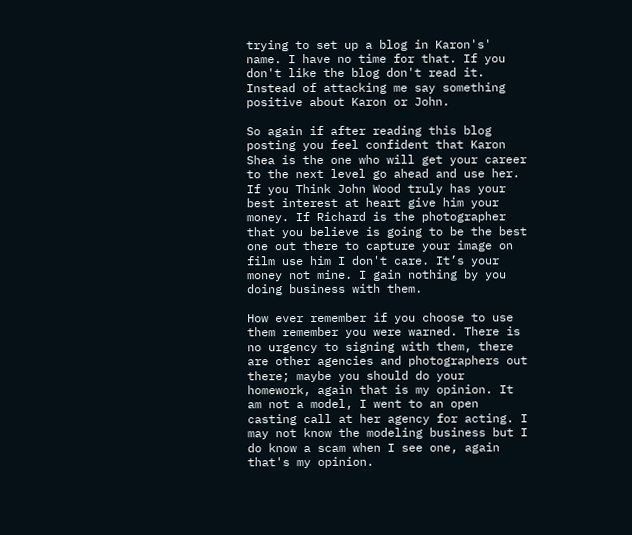trying to set up a blog in Karon's' name. I have no time for that. If you don't like the blog don't read it. Instead of attacking me say something positive about Karon or John.

So again if after reading this blog posting you feel confident that Karon Shea is the one who will get your career to the next level go ahead and use her. If you Think John Wood truly has your best interest at heart give him your money. If Richard is the photographer that you believe is going to be the best one out there to capture your image on film use him I don't care. It’s your money not mine. I gain nothing by you doing business with them.

How ever remember if you choose to use them remember you were warned. There is no urgency to signing with them, there are other agencies and photographers out there; maybe you should do your homework, again that is my opinion. It am not a model, I went to an open casting call at her agency for acting. I may not know the modeling business but I do know a scam when I see one, again that's my opinion.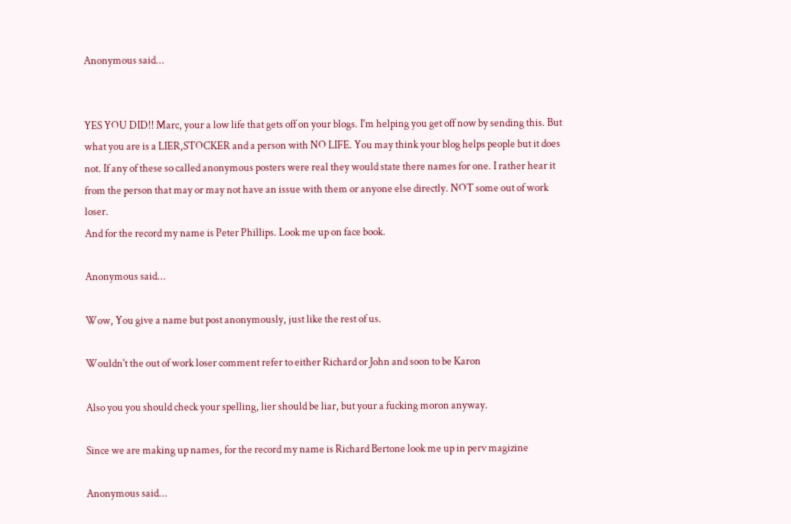Anonymous said...


YES YOU DID!! Marc, your a low life that gets off on your blogs. I'm helping you get off now by sending this. But what you are is a LIER,STOCKER and a person with NO LIFE. You may think your blog helps people but it does not. If any of these so called anonymous posters were real they would state there names for one. I rather hear it from the person that may or may not have an issue with them or anyone else directly. NOT some out of work loser.
And for the record my name is Peter Phillips. Look me up on face book.

Anonymous said...

Wow, You give a name but post anonymously, just like the rest of us.

Wouldn't the out of work loser comment refer to either Richard or John and soon to be Karon

Also you you should check your spelling, lier should be liar, but your a fucking moron anyway.

Since we are making up names, for the record my name is Richard Bertone look me up in perv magizine

Anonymous said...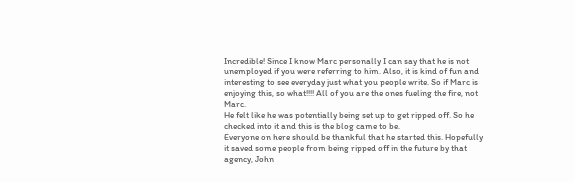Incredible! Since I know Marc personally I can say that he is not unemployed if you were referring to him. Also, it is kind of fun and interesting to see everyday just what you people write. So if Marc is enjoying this, so what!!!! All of you are the ones fueling the fire, not Marc.
He felt like he was potentially being set up to get ripped off. So he checked into it and this is the blog came to be.
Everyone on here should be thankful that he started this. Hopefully it saved some people from being ripped off in the future by that agency, John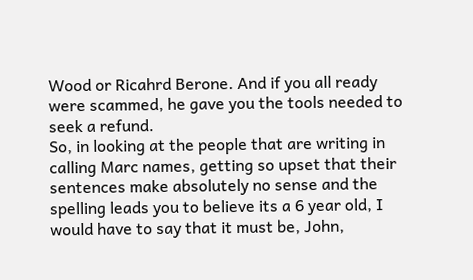Wood or Ricahrd Berone. And if you all ready were scammed, he gave you the tools needed to seek a refund.
So, in looking at the people that are writing in calling Marc names, getting so upset that their sentences make absolutely no sense and the spelling leads you to believe its a 6 year old, I would have to say that it must be, John,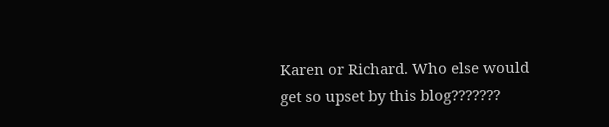Karen or Richard. Who else would get so upset by this blog???????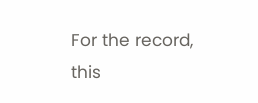For the record, this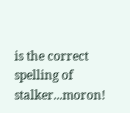is the correct spelling of stalker...moron!